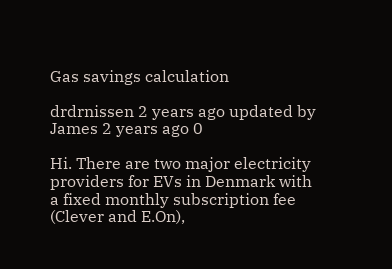Gas savings calculation

drdrnissen 2 years ago updated by James 2 years ago 0

Hi. There are two major electricity providers for EVs in Denmark with a fixed monthly subscription fee (Clever and E.On),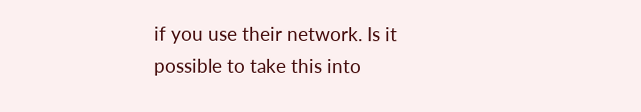if you use their network. Is it possible to take this into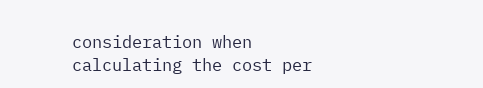consideration when calculating the cost per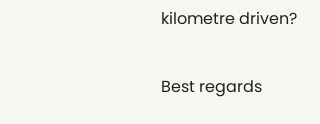kilometre driven?

Best regards